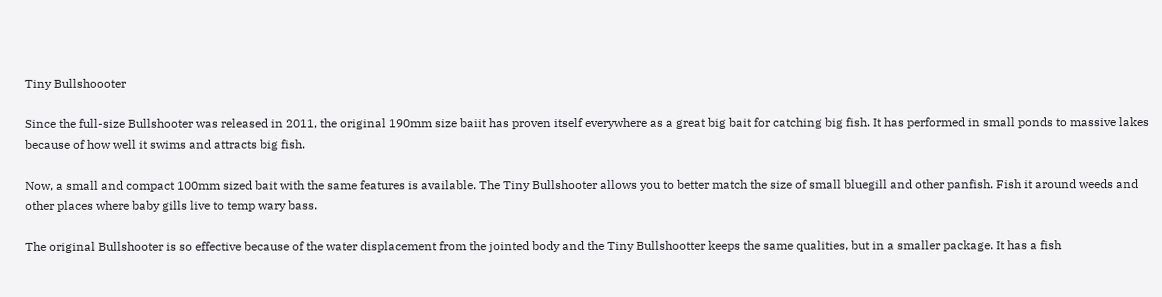Tiny Bullshoooter

Since the full-size Bullshooter was released in 2011, the original 190mm size baiit has proven itself everywhere as a great big bait for catching big fish. It has performed in small ponds to massive lakes because of how well it swims and attracts big fish.

Now, a small and compact 100mm sized bait with the same features is available. The Tiny Bullshooter allows you to better match the size of small bluegill and other panfish. Fish it around weeds and other places where baby gills live to temp wary bass.

The original Bullshooter is so effective because of the water displacement from the jointed body and the Tiny Bullshootter keeps the same qualities, but in a smaller package. It has a fish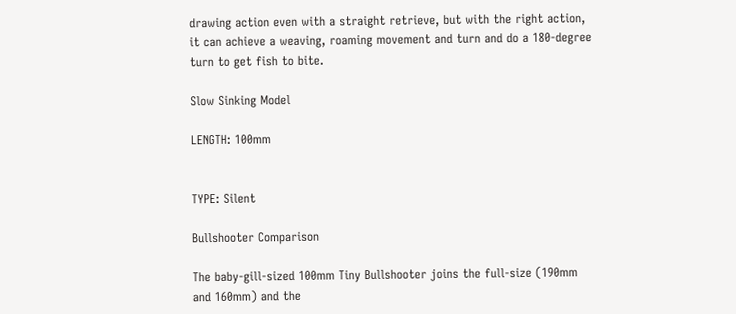drawing action even with a straight retrieve, but with the right action, it can achieve a weaving, roaming movement and turn and do a 180-degree turn to get fish to bite.

Slow Sinking Model

LENGTH: 100mm


TYPE: Silent

Bullshooter Comparison

The baby-gill-sized 100mm Tiny Bullshooter joins the full-size (190mm and 160mm) and the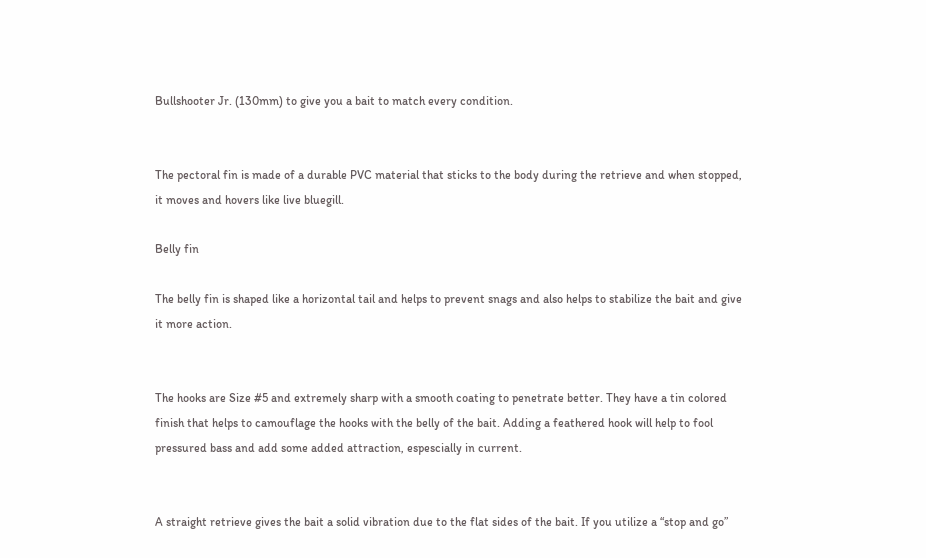Bullshooter Jr. (130mm) to give you a bait to match every condition.


The pectoral fin is made of a durable PVC material that sticks to the body during the retrieve and when stopped, it moves and hovers like live bluegill.

Belly fin

The belly fin is shaped like a horizontal tail and helps to prevent snags and also helps to stabilize the bait and give it more action.


The hooks are Size #5 and extremely sharp with a smooth coating to penetrate better. They have a tin colored finish that helps to camouflage the hooks with the belly of the bait. Adding a feathered hook will help to fool pressured bass and add some added attraction, espescially in current.


A straight retrieve gives the bait a solid vibration due to the flat sides of the bait. If you utilize a “stop and go”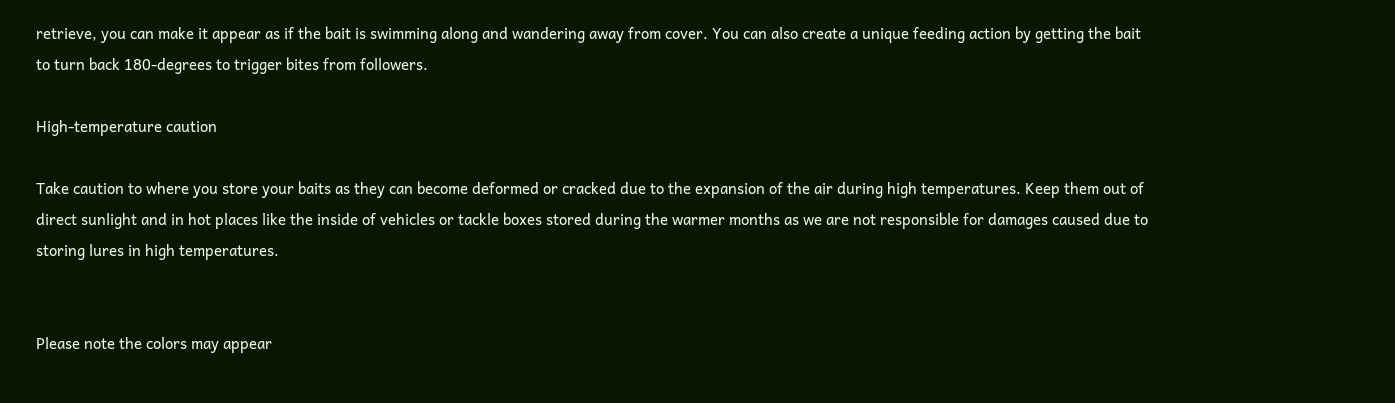retrieve, you can make it appear as if the bait is swimming along and wandering away from cover. You can also create a unique feeding action by getting the bait to turn back 180-degrees to trigger bites from followers.

High-temperature caution

Take caution to where you store your baits as they can become deformed or cracked due to the expansion of the air during high temperatures. Keep them out of direct sunlight and in hot places like the inside of vehicles or tackle boxes stored during the warmer months as we are not responsible for damages caused due to storing lures in high temperatures.


Please note the colors may appear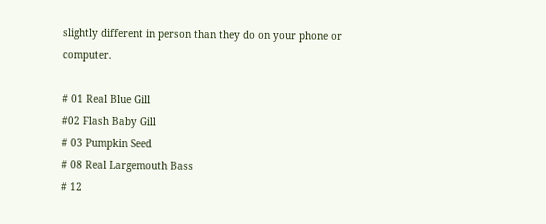slightly different in person than they do on your phone or computer.

# 01 Real Blue Gill
#02 Flash Baby Gill
# 03 Pumpkin Seed
# 08 Real Largemouth Bass
# 12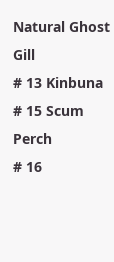Natural Ghost Gill
# 13 Kinbuna
# 15 Scum Perch
# 16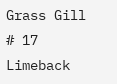Grass Gill
# 17 Limeback